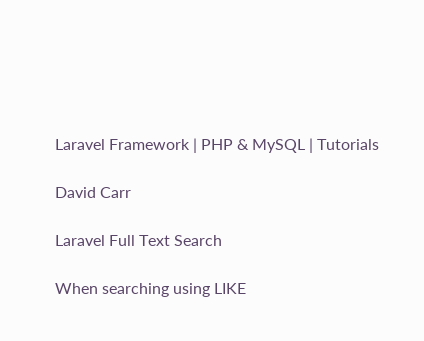Laravel Framework | PHP & MySQL | Tutorials

David Carr

Laravel Full Text Search

When searching using LIKE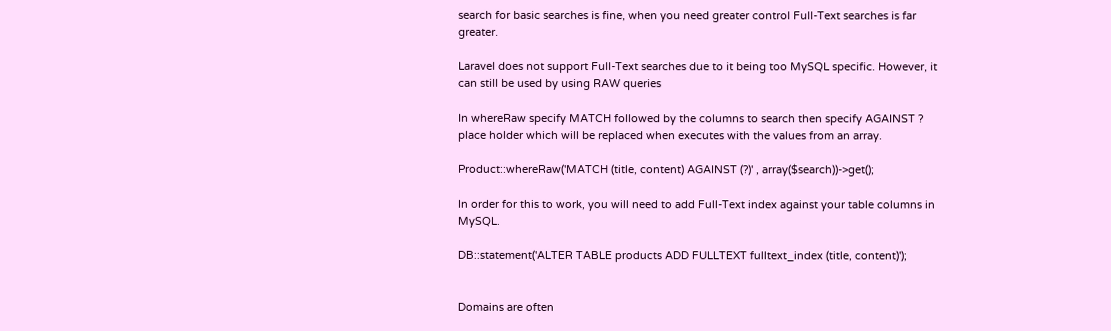search for basic searches is fine, when you need greater control Full-Text searches is far greater.

Laravel does not support Full-Text searches due to it being too MySQL specific. However, it can still be used by using RAW queries

In whereRaw specify MATCH followed by the columns to search then specify AGAINST ? place holder which will be replaced when executes with the values from an array.

Product::whereRaw('MATCH (title, content) AGAINST (?)' , array($search))->get();

In order for this to work, you will need to add Full-Text index against your table columns in MySQL.

DB::statement('ALTER TABLE products ADD FULLTEXT fulltext_index (title, content)');


Domains are often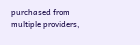purchased from multiple providers,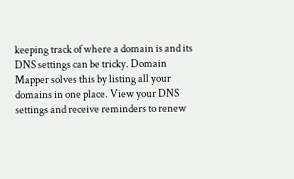keeping track of where a domain is and its DNS settings can be tricky. Domain Mapper solves this by listing all your domains in one place. View your DNS settings and receive reminders to renew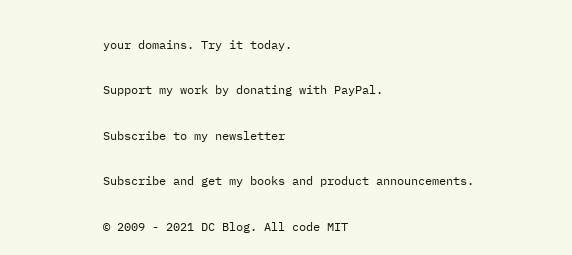your domains. Try it today.

Support my work by donating with PayPal.

Subscribe to my newsletter

Subscribe and get my books and product announcements.

© 2009 - 2021 DC Blog. All code MIT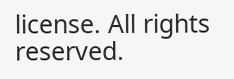license. All rights reserved.